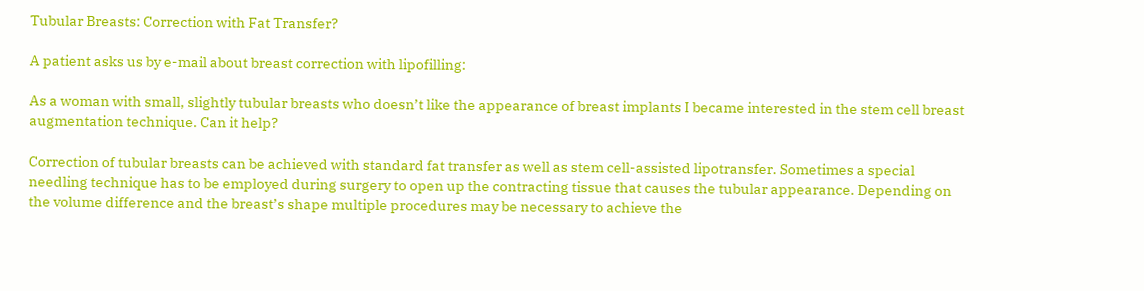Tubular Breasts: Correction with Fat Transfer?

A patient asks us by e-mail about breast correction with lipofilling:

As a woman with small, slightly tubular breasts who doesn’t like the appearance of breast implants I became interested in the stem cell breast augmentation technique. Can it help?

Correction of tubular breasts can be achieved with standard fat transfer as well as stem cell-assisted lipotransfer. Sometimes a special needling technique has to be employed during surgery to open up the contracting tissue that causes the tubular appearance. Depending on the volume difference and the breast’s shape multiple procedures may be necessary to achieve the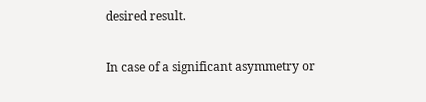desired result.

In case of a significant asymmetry or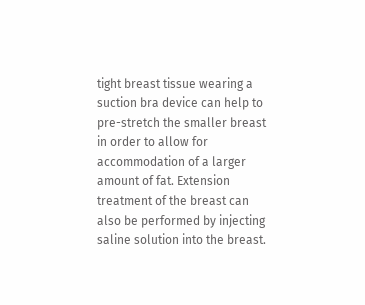tight breast tissue wearing a suction bra device can help to pre-stretch the smaller breast in order to allow for accommodation of a larger amount of fat. Extension treatment of the breast can also be performed by injecting saline solution into the breast.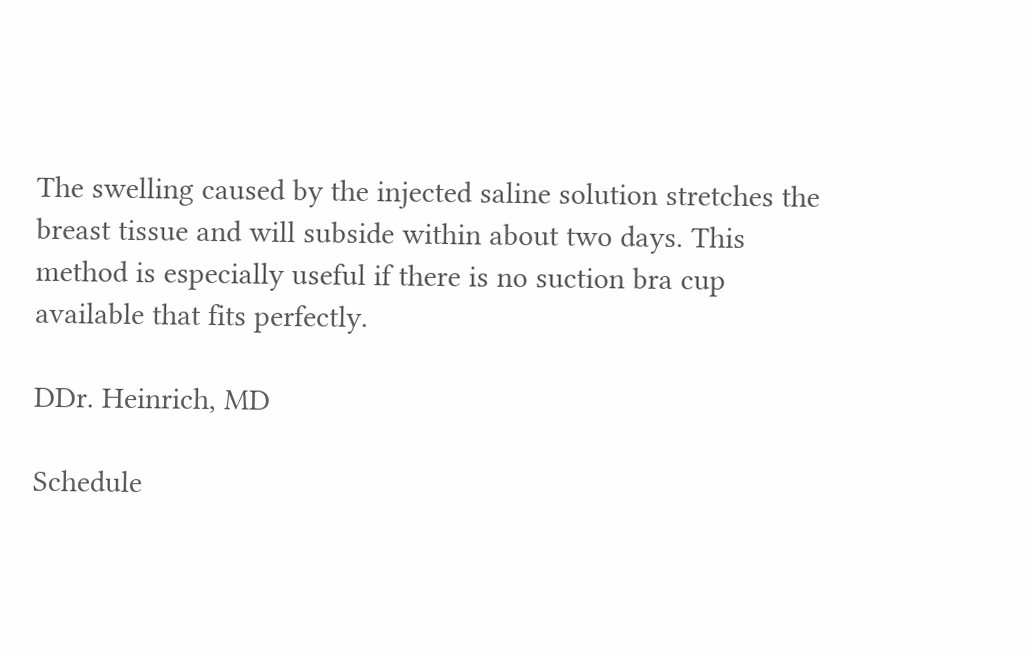The swelling caused by the injected saline solution stretches the breast tissue and will subside within about two days. This method is especially useful if there is no suction bra cup available that fits perfectly.

DDr. Heinrich, MD

Schedule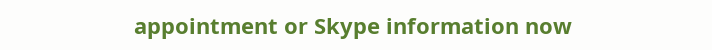appointment or Skype information now